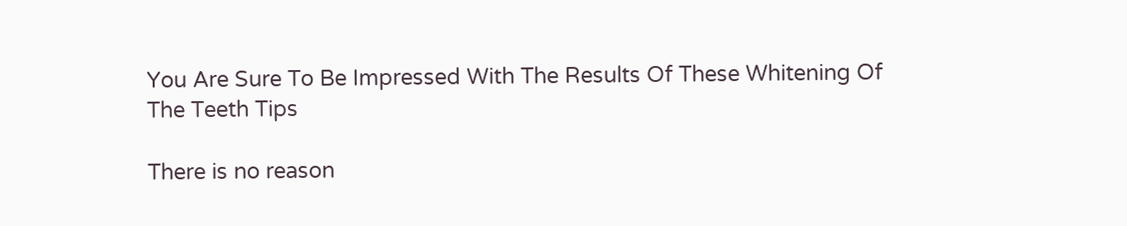You Are Sure To Be Impressed With The Results Of These Whitening Of The Teeth Tips

There is no reason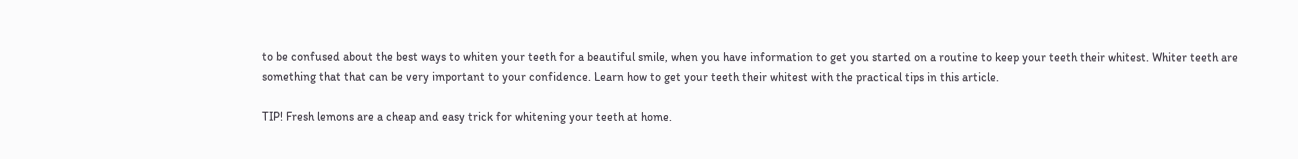to be confused about the best ways to whiten your teeth for a beautiful smile, when you have information to get you started on a routine to keep your teeth their whitest. Whiter teeth are something that that can be very important to your confidence. Learn how to get your teeth their whitest with the practical tips in this article.

TIP! Fresh lemons are a cheap and easy trick for whitening your teeth at home.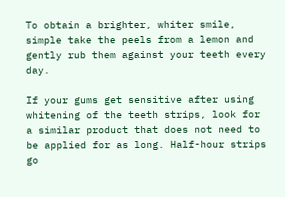To obtain a brighter, whiter smile, simple take the peels from a lemon and gently rub them against your teeth every day.

If your gums get sensitive after using whitening of the teeth strips, look for a similar product that does not need to be applied for as long. Half-hour strips go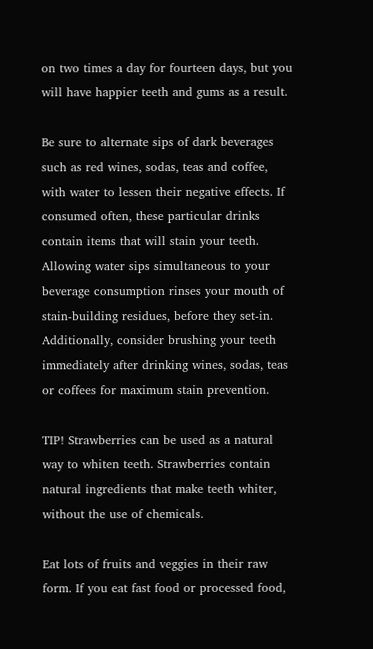on two times a day for fourteen days, but you will have happier teeth and gums as a result.

Be sure to alternate sips of dark beverages such as red wines, sodas, teas and coffee, with water to lessen their negative effects. If consumed often, these particular drinks contain items that will stain your teeth. Allowing water sips simultaneous to your beverage consumption rinses your mouth of stain-building residues, before they set-in. Additionally, consider brushing your teeth immediately after drinking wines, sodas, teas or coffees for maximum stain prevention.

TIP! Strawberries can be used as a natural way to whiten teeth. Strawberries contain natural ingredients that make teeth whiter, without the use of chemicals.

Eat lots of fruits and veggies in their raw form. If you eat fast food or processed food,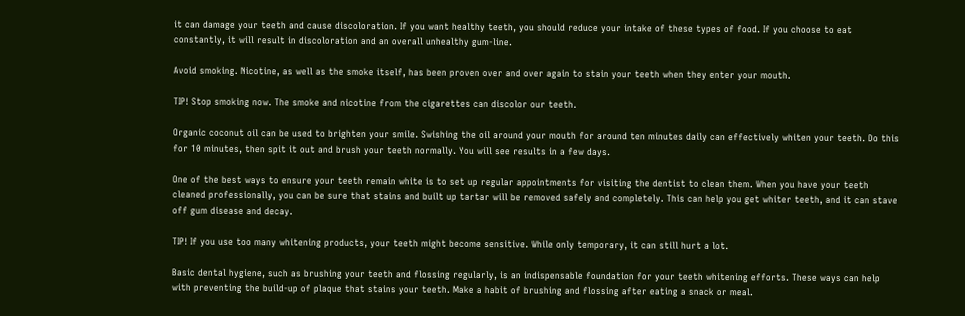it can damage your teeth and cause discoloration. If you want healthy teeth, you should reduce your intake of these types of food. If you choose to eat constantly, it will result in discoloration and an overall unhealthy gum-line.

Avoid smoking. Nicotine, as well as the smoke itself, has been proven over and over again to stain your teeth when they enter your mouth.

TIP! Stop smoking now. The smoke and nicotine from the cigarettes can discolor our teeth.

Organic coconut oil can be used to brighten your smile. Swishing the oil around your mouth for around ten minutes daily can effectively whiten your teeth. Do this for 10 minutes, then spit it out and brush your teeth normally. You will see results in a few days.

One of the best ways to ensure your teeth remain white is to set up regular appointments for visiting the dentist to clean them. When you have your teeth cleaned professionally, you can be sure that stains and built up tartar will be removed safely and completely. This can help you get whiter teeth, and it can stave off gum disease and decay.

TIP! If you use too many whitening products, your teeth might become sensitive. While only temporary, it can still hurt a lot.

Basic dental hygiene, such as brushing your teeth and flossing regularly, is an indispensable foundation for your teeth whitening efforts. These ways can help with preventing the build-up of plaque that stains your teeth. Make a habit of brushing and flossing after eating a snack or meal.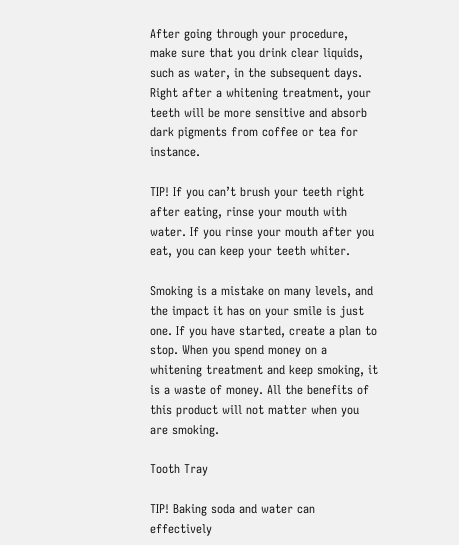After going through your procedure, make sure that you drink clear liquids, such as water, in the subsequent days. Right after a whitening treatment, your teeth will be more sensitive and absorb dark pigments from coffee or tea for instance.

TIP! If you can’t brush your teeth right after eating, rinse your mouth with water. If you rinse your mouth after you eat, you can keep your teeth whiter.

Smoking is a mistake on many levels, and the impact it has on your smile is just one. If you have started, create a plan to stop. When you spend money on a whitening treatment and keep smoking, it is a waste of money. All the benefits of this product will not matter when you are smoking.

Tooth Tray

TIP! Baking soda and water can effectively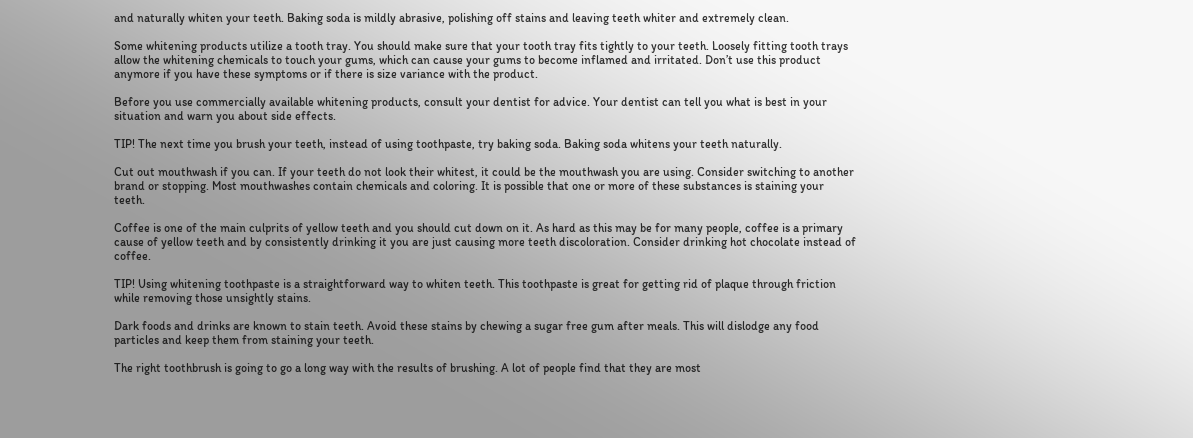and naturally whiten your teeth. Baking soda is mildly abrasive, polishing off stains and leaving teeth whiter and extremely clean.

Some whitening products utilize a tooth tray. You should make sure that your tooth tray fits tightly to your teeth. Loosely fitting tooth trays allow the whitening chemicals to touch your gums, which can cause your gums to become inflamed and irritated. Don’t use this product anymore if you have these symptoms or if there is size variance with the product.

Before you use commercially available whitening products, consult your dentist for advice. Your dentist can tell you what is best in your situation and warn you about side effects.

TIP! The next time you brush your teeth, instead of using toothpaste, try baking soda. Baking soda whitens your teeth naturally.

Cut out mouthwash if you can. If your teeth do not look their whitest, it could be the mouthwash you are using. Consider switching to another brand or stopping. Most mouthwashes contain chemicals and coloring. It is possible that one or more of these substances is staining your teeth.

Coffee is one of the main culprits of yellow teeth and you should cut down on it. As hard as this may be for many people, coffee is a primary cause of yellow teeth and by consistently drinking it you are just causing more teeth discoloration. Consider drinking hot chocolate instead of coffee.

TIP! Using whitening toothpaste is a straightforward way to whiten teeth. This toothpaste is great for getting rid of plaque through friction while removing those unsightly stains.

Dark foods and drinks are known to stain teeth. Avoid these stains by chewing a sugar free gum after meals. This will dislodge any food particles and keep them from staining your teeth.

The right toothbrush is going to go a long way with the results of brushing. A lot of people find that they are most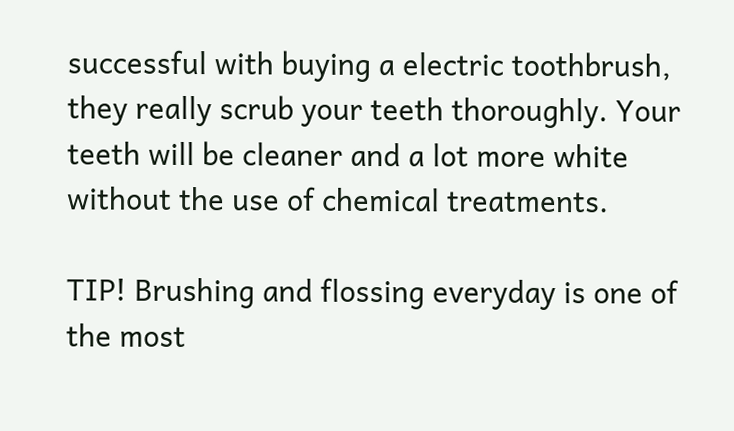successful with buying a electric toothbrush, they really scrub your teeth thoroughly. Your teeth will be cleaner and a lot more white without the use of chemical treatments.

TIP! Brushing and flossing everyday is one of the most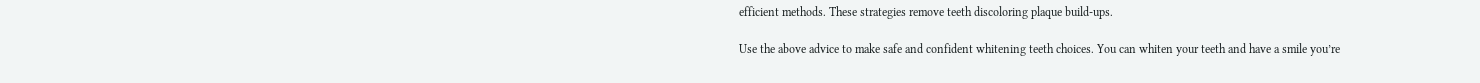efficient methods. These strategies remove teeth discoloring plaque build-ups.

Use the above advice to make safe and confident whitening teeth choices. You can whiten your teeth and have a smile you’re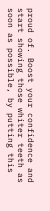proud of. Boost your confidence and start showing those whiter teeth as soon as possible, by putting this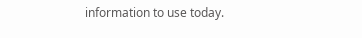information to use today.